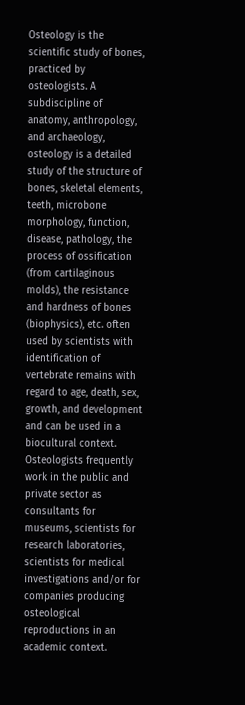Osteology is the scientific study of bones, practiced by osteologists. A subdiscipline of anatomy, anthropology, and archaeology, osteology is a detailed study of the structure of bones, skeletal elements, teeth, microbone morphology, function, disease, pathology, the process of ossification (from cartilaginous molds), the resistance and hardness of bones (biophysics), etc. often used by scientists with identification of vertebrate remains with regard to age, death, sex, growth, and development and can be used in a biocultural context. Osteologists frequently work in the public and private sector as consultants for museums, scientists for research laboratories, scientists for medical investigations and/or for companies producing osteological reproductions in an academic context.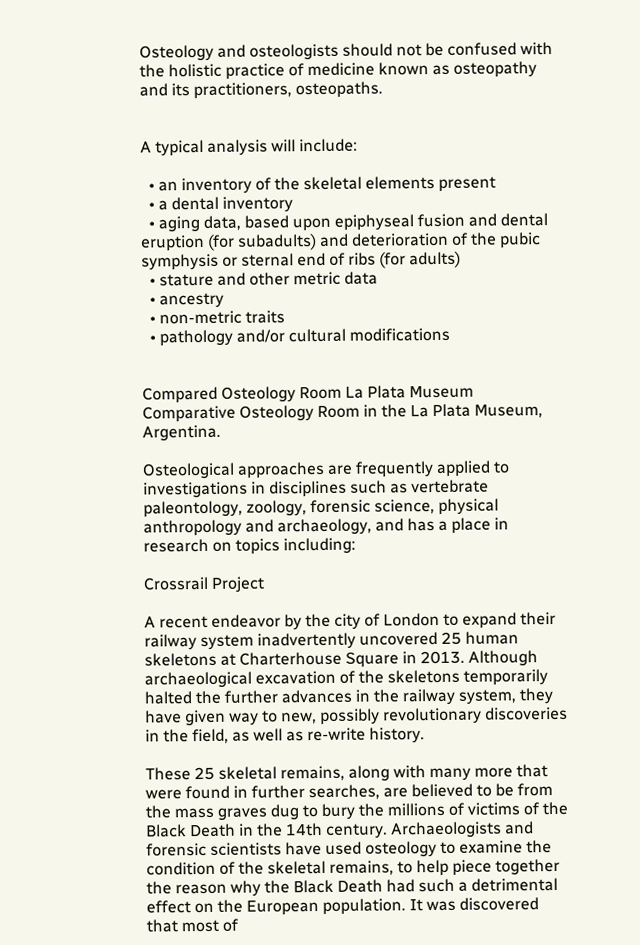Osteology and osteologists should not be confused with the holistic practice of medicine known as osteopathy and its practitioners, osteopaths.


A typical analysis will include:

  • an inventory of the skeletal elements present
  • a dental inventory
  • aging data, based upon epiphyseal fusion and dental eruption (for subadults) and deterioration of the pubic symphysis or sternal end of ribs (for adults)
  • stature and other metric data
  • ancestry
  • non-metric traits
  • pathology and/or cultural modifications


Compared Osteology Room La Plata Museum
Comparative Osteology Room in the La Plata Museum, Argentina.

Osteological approaches are frequently applied to investigations in disciplines such as vertebrate paleontology, zoology, forensic science, physical anthropology and archaeology, and has a place in research on topics including:

Crossrail Project

A recent endeavor by the city of London to expand their railway system inadvertently uncovered 25 human skeletons at Charterhouse Square in 2013. Although archaeological excavation of the skeletons temporarily halted the further advances in the railway system, they have given way to new, possibly revolutionary discoveries in the field, as well as re-write history.

These 25 skeletal remains, along with many more that were found in further searches, are believed to be from the mass graves dug to bury the millions of victims of the Black Death in the 14th century. Archaeologists and forensic scientists have used osteology to examine the condition of the skeletal remains, to help piece together the reason why the Black Death had such a detrimental effect on the European population. It was discovered that most of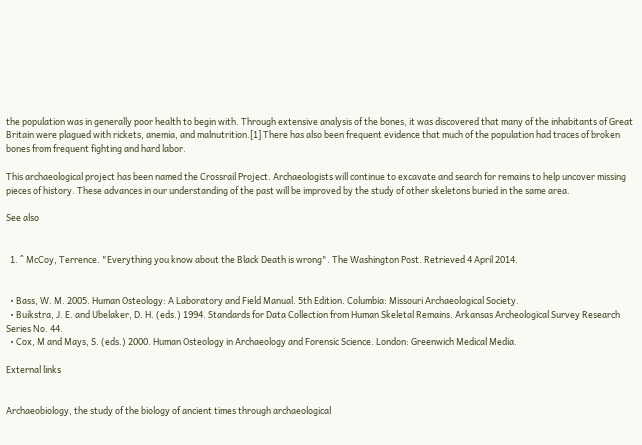the population was in generally poor health to begin with. Through extensive analysis of the bones, it was discovered that many of the inhabitants of Great Britain were plagued with rickets, anemia, and malnutrition.[1] There has also been frequent evidence that much of the population had traces of broken bones from frequent fighting and hard labor.

This archaeological project has been named the Crossrail Project. Archaeologists will continue to excavate and search for remains to help uncover missing pieces of history. These advances in our understanding of the past will be improved by the study of other skeletons buried in the same area.

See also


  1. ^ McCoy, Terrence. "Everything you know about the Black Death is wrong". The Washington Post. Retrieved 4 April 2014.


  • Bass, W. M. 2005. Human Osteology: A Laboratory and Field Manual. 5th Edition. Columbia: Missouri Archaeological Society.
  • Buikstra, J. E. and Ubelaker, D. H. (eds.) 1994. Standards for Data Collection from Human Skeletal Remains. Arkansas Archeological Survey Research Series No. 44.
  • Cox, M and Mays, S. (eds.) 2000. Human Osteology in Archaeology and Forensic Science. London: Greenwich Medical Media.

External links


Archaeobiology, the study of the biology of ancient times through archaeological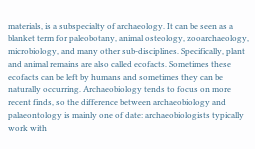materials, is a subspecialty of archaeology. It can be seen as a blanket term for paleobotany, animal osteology, zooarchaeology, microbiology, and many other sub-disciplines. Specifically, plant and animal remains are also called ecofacts. Sometimes these ecofacts can be left by humans and sometimes they can be naturally occurring. Archaeobiology tends to focus on more recent finds, so the difference between archaeobiology and palaeontology is mainly one of date: archaeobiologists typically work with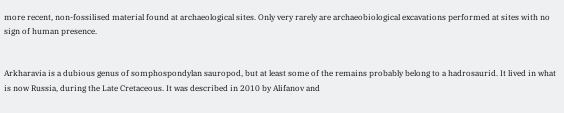more recent, non-fossilised material found at archaeological sites. Only very rarely are archaeobiological excavations performed at sites with no sign of human presence.


Arkharavia is a dubious genus of somphospondylan sauropod, but at least some of the remains probably belong to a hadrosaurid. It lived in what is now Russia, during the Late Cretaceous. It was described in 2010 by Alifanov and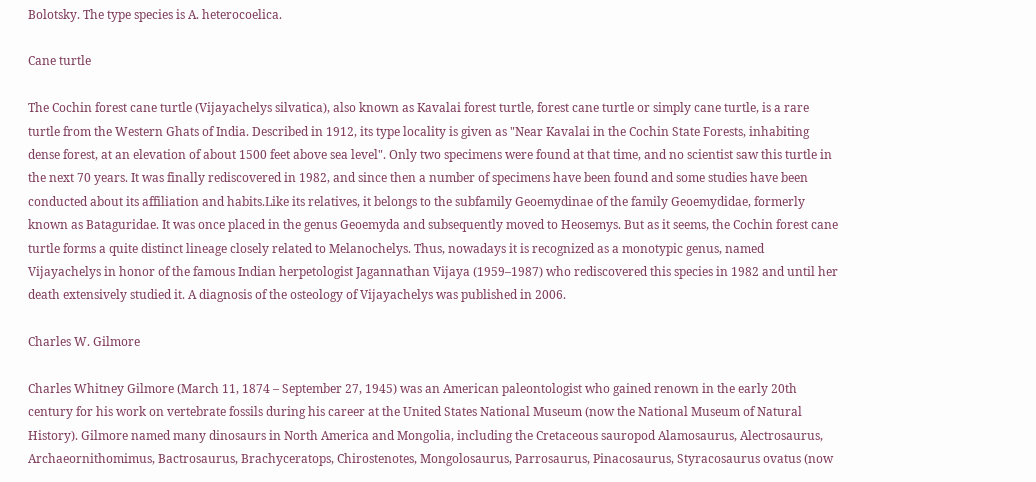Bolotsky. The type species is A. heterocoelica.

Cane turtle

The Cochin forest cane turtle (Vijayachelys silvatica), also known as Kavalai forest turtle, forest cane turtle or simply cane turtle, is a rare turtle from the Western Ghats of India. Described in 1912, its type locality is given as "Near Kavalai in the Cochin State Forests, inhabiting dense forest, at an elevation of about 1500 feet above sea level". Only two specimens were found at that time, and no scientist saw this turtle in the next 70 years. It was finally rediscovered in 1982, and since then a number of specimens have been found and some studies have been conducted about its affiliation and habits.Like its relatives, it belongs to the subfamily Geoemydinae of the family Geoemydidae, formerly known as Bataguridae. It was once placed in the genus Geoemyda and subsequently moved to Heosemys. But as it seems, the Cochin forest cane turtle forms a quite distinct lineage closely related to Melanochelys. Thus, nowadays it is recognized as a monotypic genus, named Vijayachelys in honor of the famous Indian herpetologist Jagannathan Vijaya (1959–1987) who rediscovered this species in 1982 and until her death extensively studied it. A diagnosis of the osteology of Vijayachelys was published in 2006.

Charles W. Gilmore

Charles Whitney Gilmore (March 11, 1874 – September 27, 1945) was an American paleontologist who gained renown in the early 20th century for his work on vertebrate fossils during his career at the United States National Museum (now the National Museum of Natural History). Gilmore named many dinosaurs in North America and Mongolia, including the Cretaceous sauropod Alamosaurus, Alectrosaurus, Archaeornithomimus, Bactrosaurus, Brachyceratops, Chirostenotes, Mongolosaurus, Parrosaurus, Pinacosaurus, Styracosaurus ovatus (now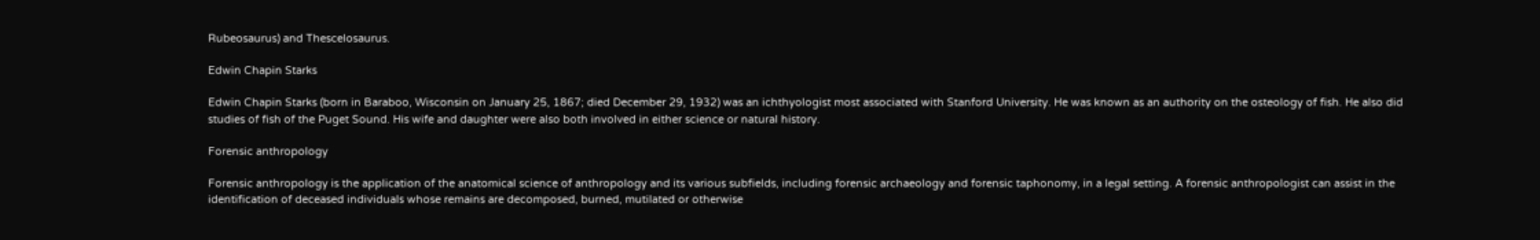Rubeosaurus) and Thescelosaurus.

Edwin Chapin Starks

Edwin Chapin Starks (born in Baraboo, Wisconsin on January 25, 1867; died December 29, 1932) was an ichthyologist most associated with Stanford University. He was known as an authority on the osteology of fish. He also did studies of fish of the Puget Sound. His wife and daughter were also both involved in either science or natural history.

Forensic anthropology

Forensic anthropology is the application of the anatomical science of anthropology and its various subfields, including forensic archaeology and forensic taphonomy, in a legal setting. A forensic anthropologist can assist in the identification of deceased individuals whose remains are decomposed, burned, mutilated or otherwise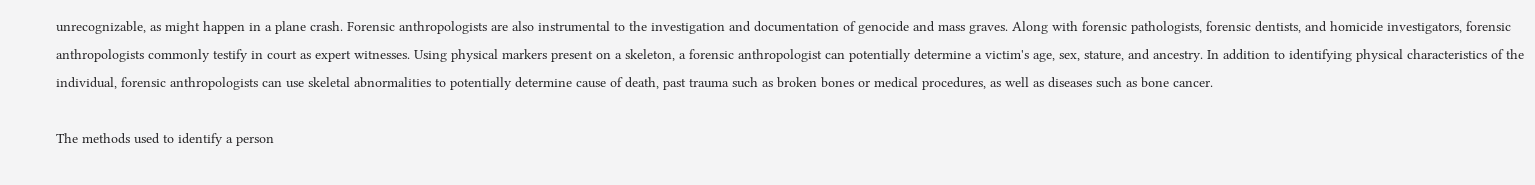unrecognizable, as might happen in a plane crash. Forensic anthropologists are also instrumental to the investigation and documentation of genocide and mass graves. Along with forensic pathologists, forensic dentists, and homicide investigators, forensic anthropologists commonly testify in court as expert witnesses. Using physical markers present on a skeleton, a forensic anthropologist can potentially determine a victim's age, sex, stature, and ancestry. In addition to identifying physical characteristics of the individual, forensic anthropologists can use skeletal abnormalities to potentially determine cause of death, past trauma such as broken bones or medical procedures, as well as diseases such as bone cancer.

The methods used to identify a person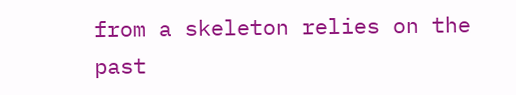from a skeleton relies on the past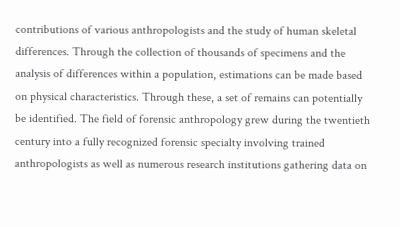contributions of various anthropologists and the study of human skeletal differences. Through the collection of thousands of specimens and the analysis of differences within a population, estimations can be made based on physical characteristics. Through these, a set of remains can potentially be identified. The field of forensic anthropology grew during the twentieth century into a fully recognized forensic specialty involving trained anthropologists as well as numerous research institutions gathering data on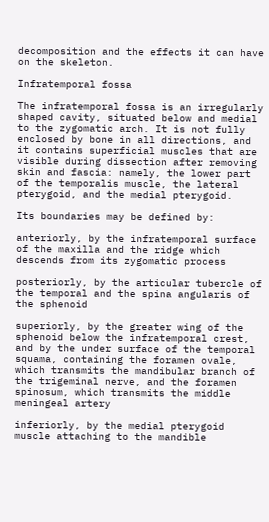decomposition and the effects it can have on the skeleton.

Infratemporal fossa

The infratemporal fossa is an irregularly shaped cavity, situated below and medial to the zygomatic arch. It is not fully enclosed by bone in all directions, and it contains superficial muscles that are visible during dissection after removing skin and fascia: namely, the lower part of the temporalis muscle, the lateral pterygoid, and the medial pterygoid.

Its boundaries may be defined by:

anteriorly, by the infratemporal surface of the maxilla and the ridge which descends from its zygomatic process

posteriorly, by the articular tubercle of the temporal and the spina angularis of the sphenoid

superiorly, by the greater wing of the sphenoid below the infratemporal crest, and by the under surface of the temporal squama, containing the foramen ovale, which transmits the mandibular branch of the trigeminal nerve, and the foramen spinosum, which transmits the middle meningeal artery

inferiorly, by the medial pterygoid muscle attaching to the mandible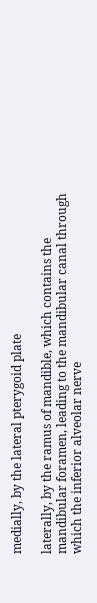medially, by the lateral pterygoid plate

laterally, by the ramus of mandible, which contains the mandibular foramen, leading to the mandibular canal through which the inferior alveolar nerve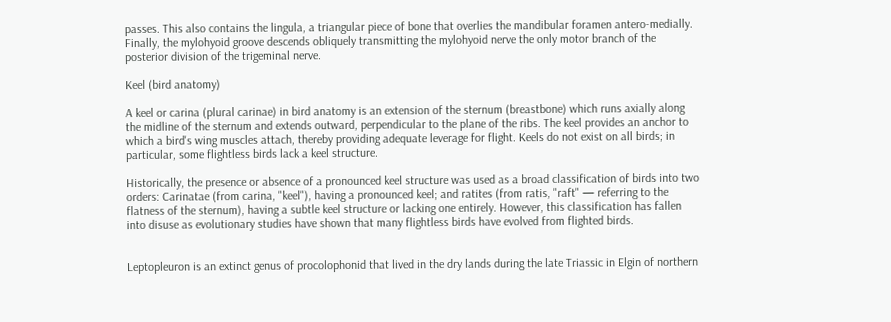passes. This also contains the lingula, a triangular piece of bone that overlies the mandibular foramen antero-medially. Finally, the mylohyoid groove descends obliquely transmitting the mylohyoid nerve the only motor branch of the posterior division of the trigeminal nerve.

Keel (bird anatomy)

A keel or carina (plural carinae) in bird anatomy is an extension of the sternum (breastbone) which runs axially along the midline of the sternum and extends outward, perpendicular to the plane of the ribs. The keel provides an anchor to which a bird's wing muscles attach, thereby providing adequate leverage for flight. Keels do not exist on all birds; in particular, some flightless birds lack a keel structure.

Historically, the presence or absence of a pronounced keel structure was used as a broad classification of birds into two orders: Carinatae (from carina, "keel"), having a pronounced keel; and ratites (from ratis, "raft" — referring to the flatness of the sternum), having a subtle keel structure or lacking one entirely. However, this classification has fallen into disuse as evolutionary studies have shown that many flightless birds have evolved from flighted birds.


Leptopleuron is an extinct genus of procolophonid that lived in the dry lands during the late Triassic in Elgin of northern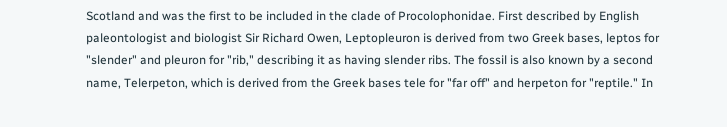Scotland and was the first to be included in the clade of Procolophonidae. First described by English paleontologist and biologist Sir Richard Owen, Leptopleuron is derived from two Greek bases, leptos for "slender" and pleuron for "rib," describing it as having slender ribs. The fossil is also known by a second name, Telerpeton, which is derived from the Greek bases tele for "far off" and herpeton for "reptile." In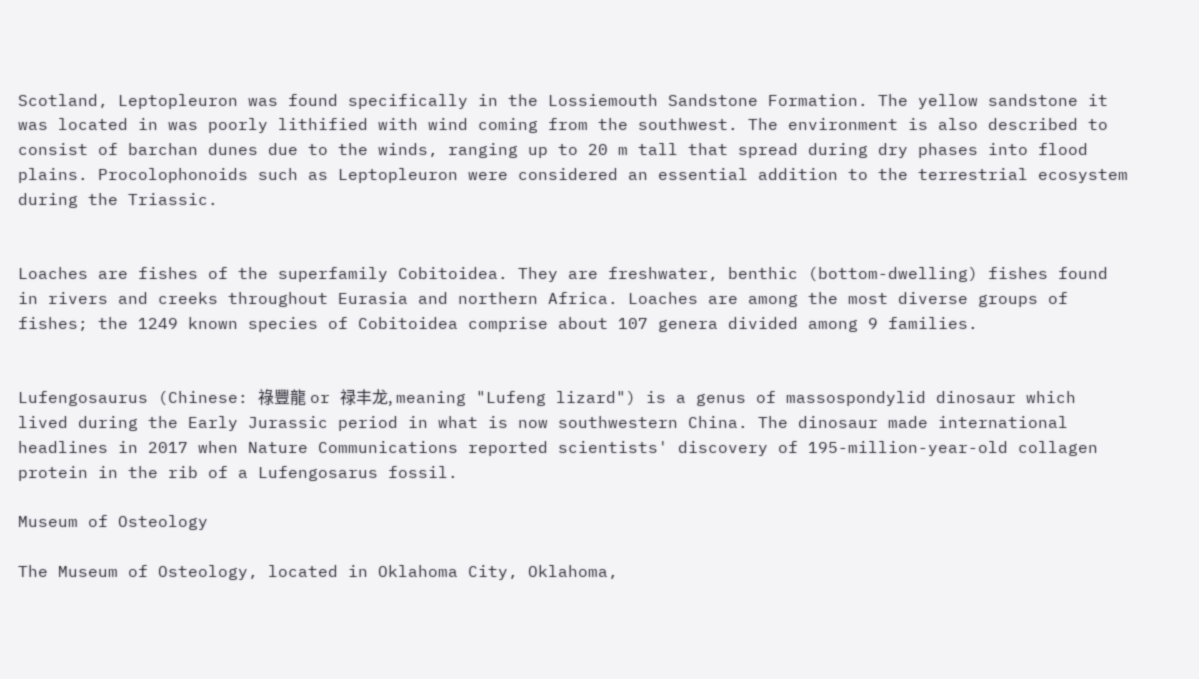Scotland, Leptopleuron was found specifically in the Lossiemouth Sandstone Formation. The yellow sandstone it was located in was poorly lithified with wind coming from the southwest. The environment is also described to consist of barchan dunes due to the winds, ranging up to 20 m tall that spread during dry phases into flood plains. Procolophonoids such as Leptopleuron were considered an essential addition to the terrestrial ecosystem during the Triassic.


Loaches are fishes of the superfamily Cobitoidea. They are freshwater, benthic (bottom-dwelling) fishes found in rivers and creeks throughout Eurasia and northern Africa. Loaches are among the most diverse groups of fishes; the 1249 known species of Cobitoidea comprise about 107 genera divided among 9 families.


Lufengosaurus (Chinese: 祿豐龍 or 禄丰龙, meaning "Lufeng lizard") is a genus of massospondylid dinosaur which lived during the Early Jurassic period in what is now southwestern China. The dinosaur made international headlines in 2017 when Nature Communications reported scientists' discovery of 195-million-year-old collagen protein in the rib of a Lufengosarus fossil.

Museum of Osteology

The Museum of Osteology, located in Oklahoma City, Oklahoma,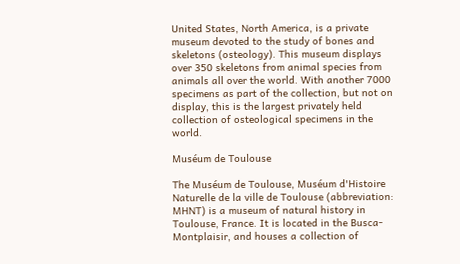United States, North America, is a private museum devoted to the study of bones and skeletons (osteology). This museum displays over 350 skeletons from animal species from animals all over the world. With another 7000 specimens as part of the collection, but not on display, this is the largest privately held collection of osteological specimens in the world.

Muséum de Toulouse

The Muséum de Toulouse, Muséum d'Histoire Naturelle de la ville de Toulouse (abbreviation: MHNT) is a museum of natural history in Toulouse, France. It is located in the Busca-Montplaisir, and houses a collection of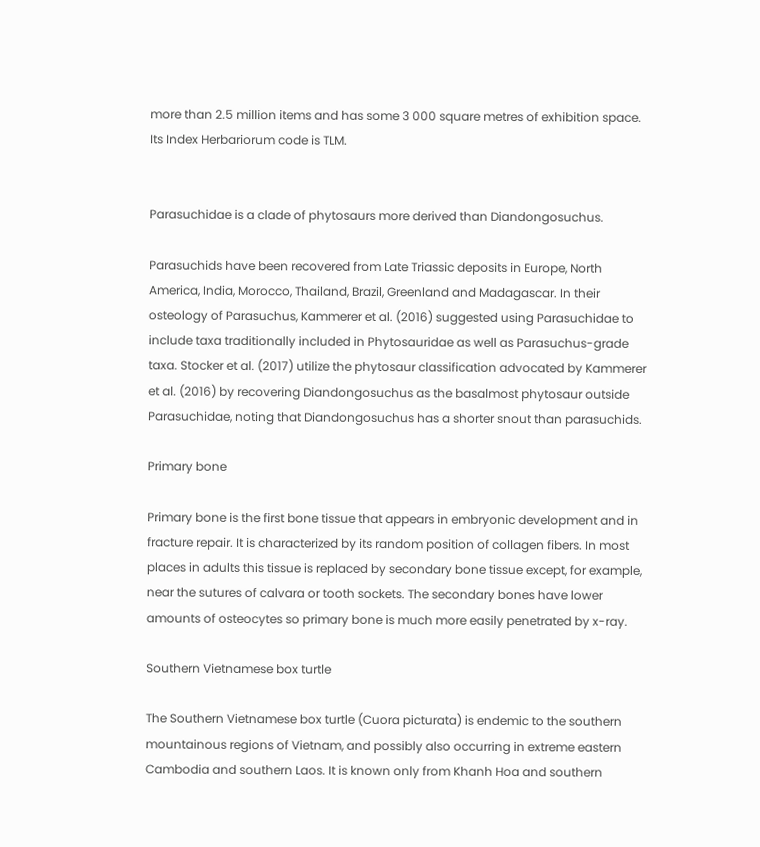more than 2.5 million items and has some 3 000 square metres of exhibition space. Its Index Herbariorum code is TLM.


Parasuchidae is a clade of phytosaurs more derived than Diandongosuchus.

Parasuchids have been recovered from Late Triassic deposits in Europe, North America, India, Morocco, Thailand, Brazil, Greenland and Madagascar. In their osteology of Parasuchus, Kammerer et al. (2016) suggested using Parasuchidae to include taxa traditionally included in Phytosauridae as well as Parasuchus-grade taxa. Stocker et al. (2017) utilize the phytosaur classification advocated by Kammerer et al. (2016) by recovering Diandongosuchus as the basalmost phytosaur outside Parasuchidae, noting that Diandongosuchus has a shorter snout than parasuchids.

Primary bone

Primary bone is the first bone tissue that appears in embryonic development and in fracture repair. It is characterized by its random position of collagen fibers. In most places in adults this tissue is replaced by secondary bone tissue except, for example, near the sutures of calvara or tooth sockets. The secondary bones have lower amounts of osteocytes so primary bone is much more easily penetrated by x-ray.

Southern Vietnamese box turtle

The Southern Vietnamese box turtle (Cuora picturata) is endemic to the southern mountainous regions of Vietnam, and possibly also occurring in extreme eastern Cambodia and southern Laos. It is known only from Khanh Hoa and southern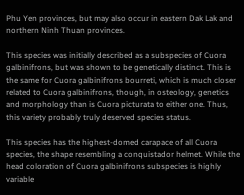Phu Yen provinces, but may also occur in eastern Dak Lak and northern Ninh Thuan provinces.

This species was initially described as a subspecies of Cuora galbinifrons, but was shown to be genetically distinct. This is the same for Cuora galbinifrons bourreti, which is much closer related to Cuora galbinifrons, though, in osteology, genetics and morphology than is Cuora picturata to either one. Thus, this variety probably truly deserved species status.

This species has the highest-domed carapace of all Cuora species, the shape resembling a conquistador helmet. While the head coloration of Cuora galbinifrons subspecies is highly variable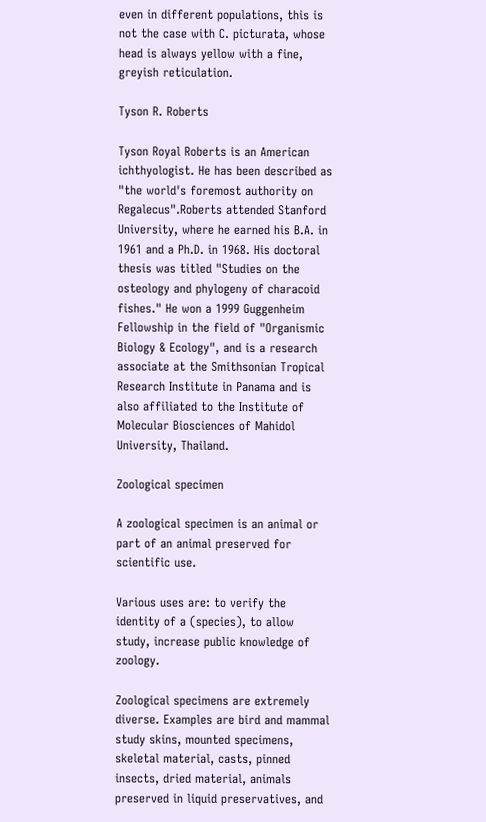even in different populations, this is not the case with C. picturata, whose head is always yellow with a fine, greyish reticulation.

Tyson R. Roberts

Tyson Royal Roberts is an American ichthyologist. He has been described as "the world's foremost authority on Regalecus".Roberts attended Stanford University, where he earned his B.A. in 1961 and a Ph.D. in 1968. His doctoral thesis was titled "Studies on the osteology and phylogeny of characoid fishes." He won a 1999 Guggenheim Fellowship in the field of "Organismic Biology & Ecology", and is a research associate at the Smithsonian Tropical Research Institute in Panama and is also affiliated to the Institute of Molecular Biosciences of Mahidol University, Thailand.

Zoological specimen

A zoological specimen is an animal or part of an animal preserved for scientific use.

Various uses are: to verify the identity of a (species), to allow study, increase public knowledge of zoology.

Zoological specimens are extremely diverse. Examples are bird and mammal study skins, mounted specimens, skeletal material, casts, pinned insects, dried material, animals preserved in liquid preservatives, and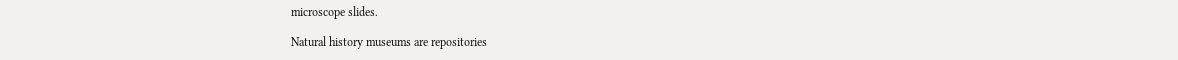microscope slides.

Natural history museums are repositories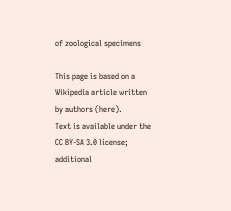of zoological specimens

This page is based on a Wikipedia article written by authors (here).
Text is available under the CC BY-SA 3.0 license; additional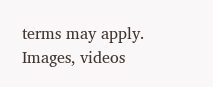terms may apply.
Images, videos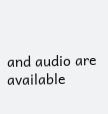and audio are available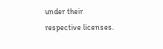under their respective licenses.